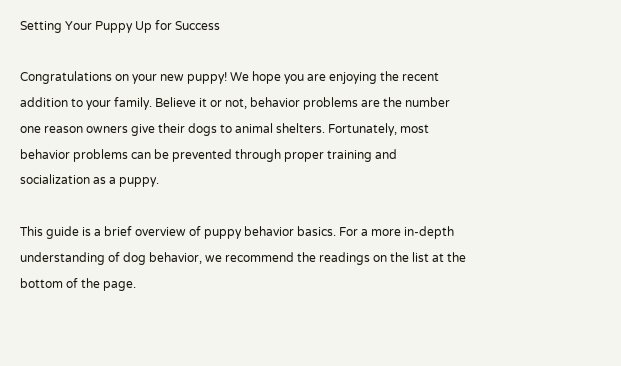Setting Your Puppy Up for Success

Congratulations on your new puppy! We hope you are enjoying the recent addition to your family. Believe it or not, behavior problems are the number one reason owners give their dogs to animal shelters. Fortunately, most behavior problems can be prevented through proper training and socialization as a puppy.

This guide is a brief overview of puppy behavior basics. For a more in-depth understanding of dog behavior, we recommend the readings on the list at the bottom of the page.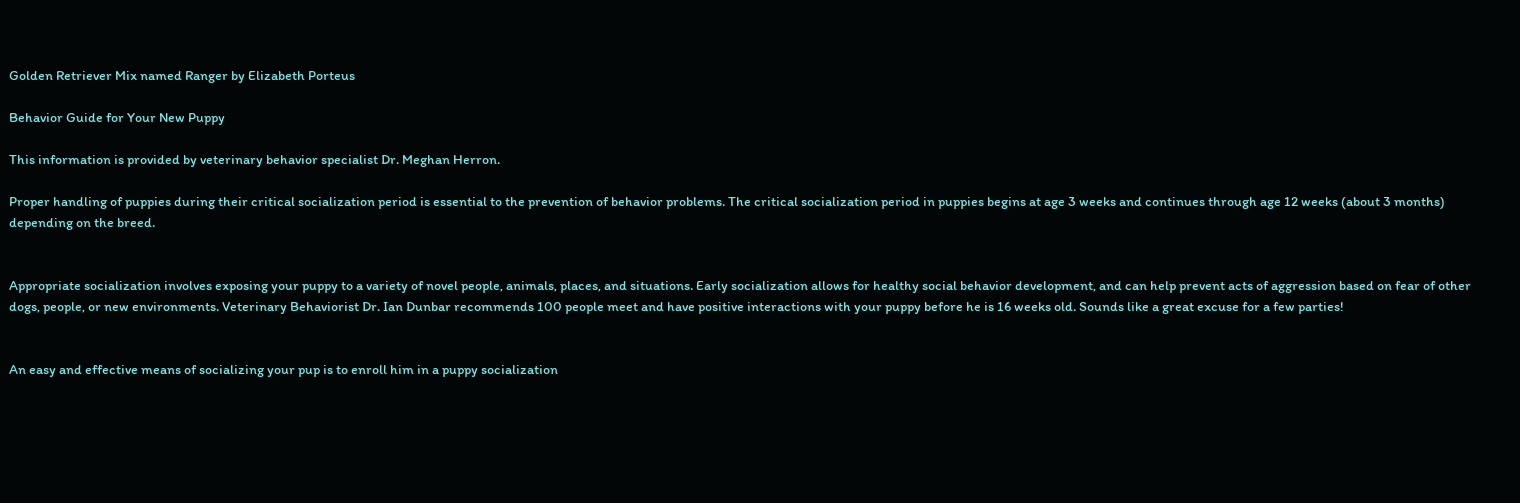Golden Retriever Mix named Ranger by Elizabeth Porteus

Behavior Guide for Your New Puppy

This information is provided by veterinary behavior specialist Dr. Meghan Herron.

Proper handling of puppies during their critical socialization period is essential to the prevention of behavior problems. The critical socialization period in puppies begins at age 3 weeks and continues through age 12 weeks (about 3 months) depending on the breed.


Appropriate socialization involves exposing your puppy to a variety of novel people, animals, places, and situations. Early socialization allows for healthy social behavior development, and can help prevent acts of aggression based on fear of other dogs, people, or new environments. Veterinary Behaviorist Dr. Ian Dunbar recommends 100 people meet and have positive interactions with your puppy before he is 16 weeks old. Sounds like a great excuse for a few parties!


An easy and effective means of socializing your pup is to enroll him in a puppy socialization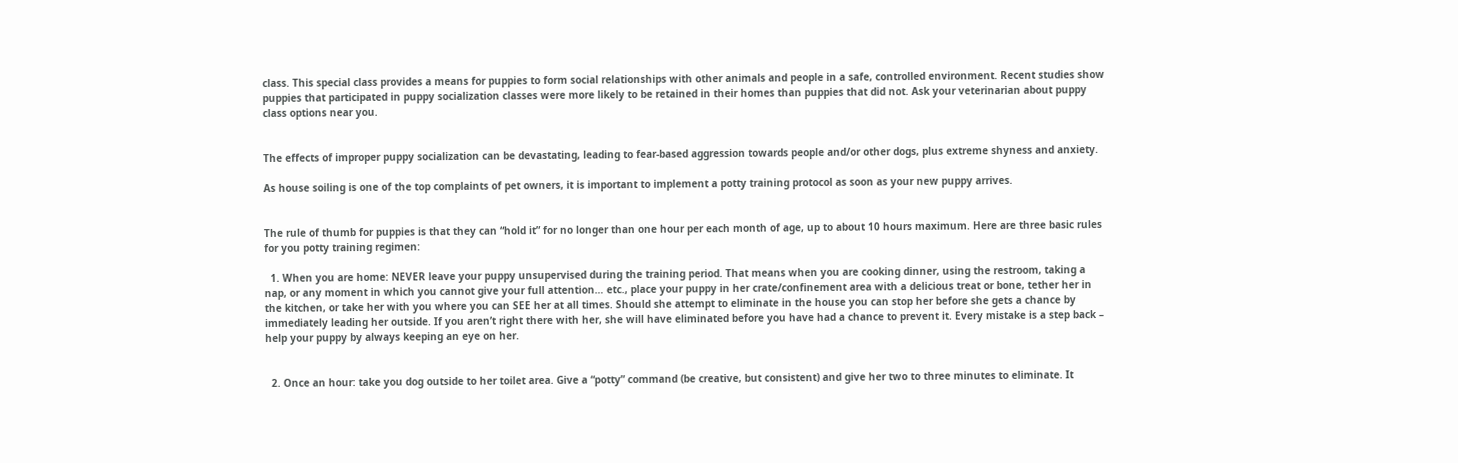class. This special class provides a means for puppies to form social relationships with other animals and people in a safe, controlled environment. Recent studies show puppies that participated in puppy socialization classes were more likely to be retained in their homes than puppies that did not. Ask your veterinarian about puppy class options near you.


The effects of improper puppy socialization can be devastating, leading to fear-based aggression towards people and/or other dogs, plus extreme shyness and anxiety.

As house soiling is one of the top complaints of pet owners, it is important to implement a potty training protocol as soon as your new puppy arrives.


The rule of thumb for puppies is that they can “hold it” for no longer than one hour per each month of age, up to about 10 hours maximum. Here are three basic rules for you potty training regimen:

  1. When you are home: NEVER leave your puppy unsupervised during the training period. That means when you are cooking dinner, using the restroom, taking a nap, or any moment in which you cannot give your full attention… etc., place your puppy in her crate/confinement area with a delicious treat or bone, tether her in the kitchen, or take her with you where you can SEE her at all times. Should she attempt to eliminate in the house you can stop her before she gets a chance by immediately leading her outside. If you aren’t right there with her, she will have eliminated before you have had a chance to prevent it. Every mistake is a step back – help your puppy by always keeping an eye on her.


  2. Once an hour: take you dog outside to her toilet area. Give a “potty” command (be creative, but consistent) and give her two to three minutes to eliminate. It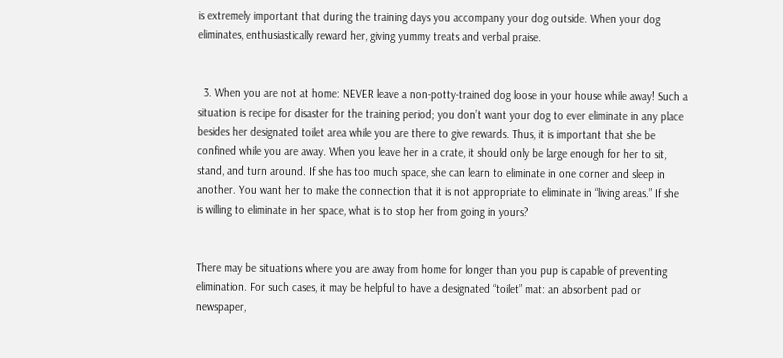is extremely important that during the training days you accompany your dog outside. When your dog eliminates, enthusiastically reward her, giving yummy treats and verbal praise.


  3. When you are not at home: NEVER leave a non-potty-trained dog loose in your house while away! Such a situation is recipe for disaster for the training period; you don’t want your dog to ever eliminate in any place besides her designated toilet area while you are there to give rewards. Thus, it is important that she be confined while you are away. When you leave her in a crate, it should only be large enough for her to sit, stand, and turn around. If she has too much space, she can learn to eliminate in one corner and sleep in another. You want her to make the connection that it is not appropriate to eliminate in “living areas.” If she is willing to eliminate in her space, what is to stop her from going in yours?


There may be situations where you are away from home for longer than you pup is capable of preventing elimination. For such cases, it may be helpful to have a designated “toilet” mat: an absorbent pad or newspaper,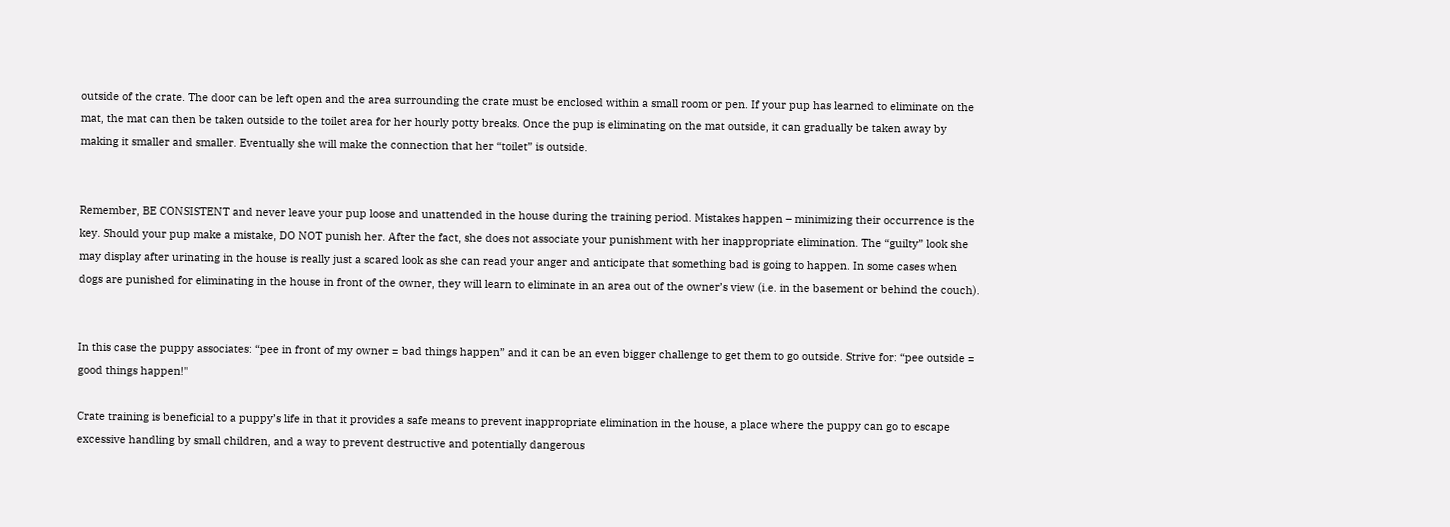outside of the crate. The door can be left open and the area surrounding the crate must be enclosed within a small room or pen. If your pup has learned to eliminate on the mat, the mat can then be taken outside to the toilet area for her hourly potty breaks. Once the pup is eliminating on the mat outside, it can gradually be taken away by making it smaller and smaller. Eventually she will make the connection that her “toilet” is outside.


Remember, BE CONSISTENT and never leave your pup loose and unattended in the house during the training period. Mistakes happen – minimizing their occurrence is the key. Should your pup make a mistake, DO NOT punish her. After the fact, she does not associate your punishment with her inappropriate elimination. The “guilty” look she may display after urinating in the house is really just a scared look as she can read your anger and anticipate that something bad is going to happen. In some cases when dogs are punished for eliminating in the house in front of the owner, they will learn to eliminate in an area out of the owner’s view (i.e. in the basement or behind the couch).


In this case the puppy associates: “pee in front of my owner = bad things happen” and it can be an even bigger challenge to get them to go outside. Strive for: “pee outside = good things happen!"

Crate training is beneficial to a puppy’s life in that it provides a safe means to prevent inappropriate elimination in the house, a place where the puppy can go to escape excessive handling by small children, and a way to prevent destructive and potentially dangerous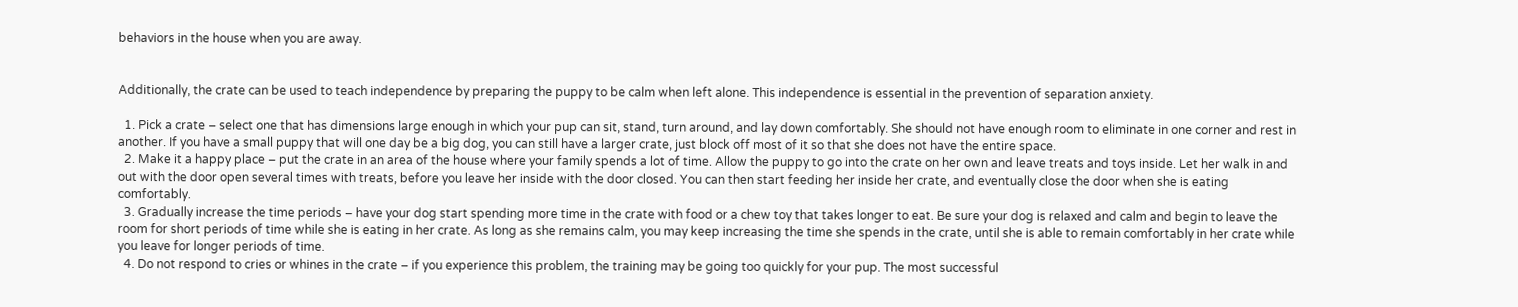behaviors in the house when you are away.


Additionally, the crate can be used to teach independence by preparing the puppy to be calm when left alone. This independence is essential in the prevention of separation anxiety.

  1. Pick a crate – select one that has dimensions large enough in which your pup can sit, stand, turn around, and lay down comfortably. She should not have enough room to eliminate in one corner and rest in another. If you have a small puppy that will one day be a big dog, you can still have a larger crate, just block off most of it so that she does not have the entire space.
  2. Make it a happy place – put the crate in an area of the house where your family spends a lot of time. Allow the puppy to go into the crate on her own and leave treats and toys inside. Let her walk in and out with the door open several times with treats, before you leave her inside with the door closed. You can then start feeding her inside her crate, and eventually close the door when she is eating comfortably.
  3. Gradually increase the time periods – have your dog start spending more time in the crate with food or a chew toy that takes longer to eat. Be sure your dog is relaxed and calm and begin to leave the room for short periods of time while she is eating in her crate. As long as she remains calm, you may keep increasing the time she spends in the crate, until she is able to remain comfortably in her crate while you leave for longer periods of time.
  4. Do not respond to cries or whines in the crate – if you experience this problem, the training may be going too quickly for your pup. The most successful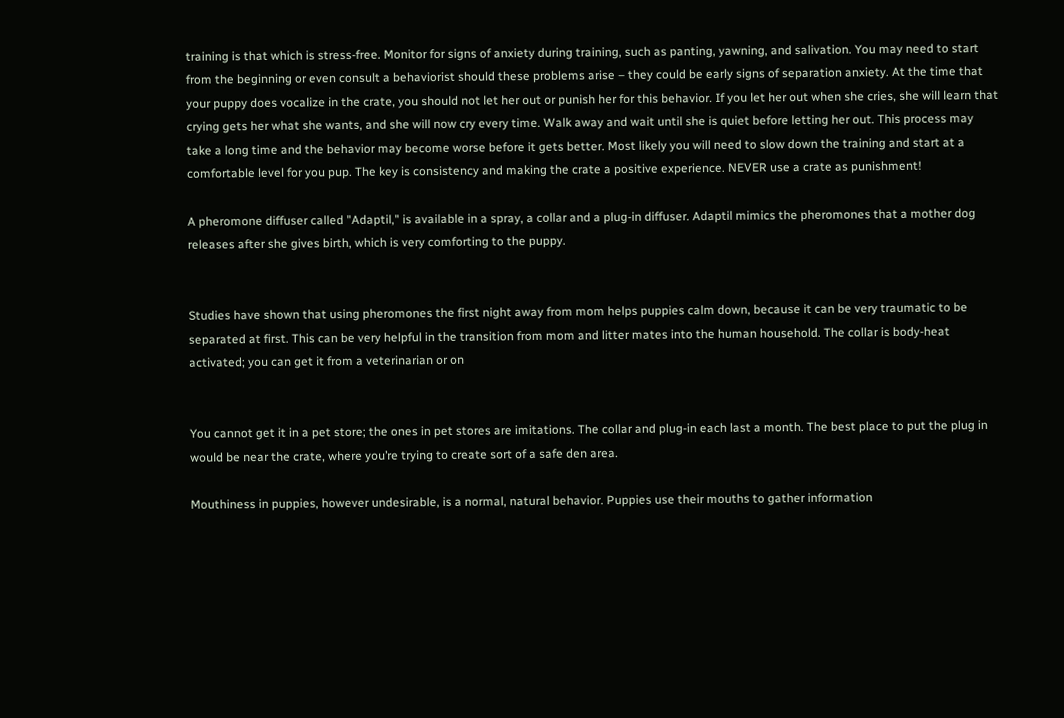training is that which is stress-free. Monitor for signs of anxiety during training, such as panting, yawning, and salivation. You may need to start from the beginning or even consult a behaviorist should these problems arise – they could be early signs of separation anxiety. At the time that your puppy does vocalize in the crate, you should not let her out or punish her for this behavior. If you let her out when she cries, she will learn that crying gets her what she wants, and she will now cry every time. Walk away and wait until she is quiet before letting her out. This process may take a long time and the behavior may become worse before it gets better. Most likely you will need to slow down the training and start at a comfortable level for you pup. The key is consistency and making the crate a positive experience. NEVER use a crate as punishment!

A pheromone diffuser called "Adaptil," is available in a spray, a collar and a plug-in diffuser. Adaptil mimics the pheromones that a mother dog releases after she gives birth, which is very comforting to the puppy.


Studies have shown that using pheromones the first night away from mom helps puppies calm down, because it can be very traumatic to be separated at first. This can be very helpful in the transition from mom and litter mates into the human household. The collar is body-heat activated; you can get it from a veterinarian or on


You cannot get it in a pet store; the ones in pet stores are imitations. The collar and plug-in each last a month. The best place to put the plug in would be near the crate, where you’re trying to create sort of a safe den area.

Mouthiness in puppies, however undesirable, is a normal, natural behavior. Puppies use their mouths to gather information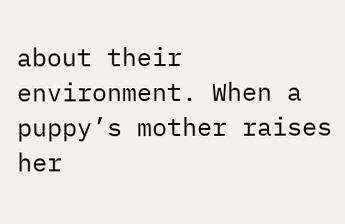about their environment. When a puppy’s mother raises her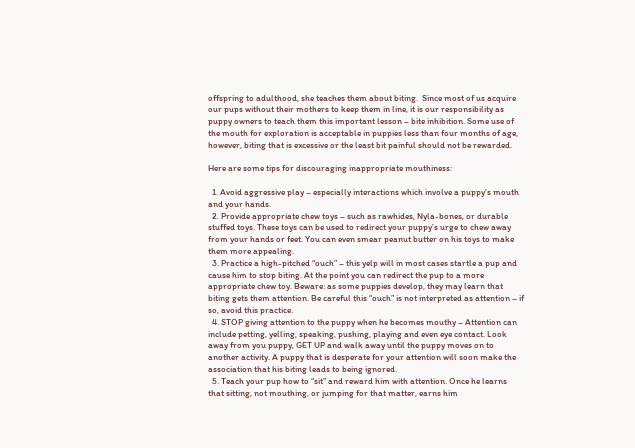offspring to adulthood, she teaches them about biting.  Since most of us acquire our pups without their mothers to keep them in line, it is our responsibility as puppy owners to teach them this important lesson – bite inhibition. Some use of the mouth for exploration is acceptable in puppies less than four months of age, however, biting that is excessive or the least bit painful should not be rewarded.

Here are some tips for discouraging inappropriate mouthiness:

  1. Avoid aggressive play – especially interactions which involve a puppy’s mouth and your hands.
  2. Provide appropriate chew toys – such as rawhides, Nyla-bones, or durable stuffed toys. These toys can be used to redirect your puppy’s urge to chew away from your hands or feet. You can even smear peanut butter on his toys to make them more appealing.
  3. Practice a high-pitched “ouch” – this yelp will in most cases startle a pup and cause him to stop biting. At the point you can redirect the pup to a more appropriate chew toy. Beware: as some puppies develop, they may learn that biting gets them attention. Be careful this “ouch” is not interpreted as attention – if so, avoid this practice.
  4. STOP giving attention to the puppy when he becomes mouthy – Attention can include petting, yelling, speaking, pushing, playing and even eye contact. Look away from you puppy, GET UP and walk away until the puppy moves on to another activity. A puppy that is desperate for your attention will soon make the association that his biting leads to being ignored.
  5. Teach your pup how to “sit” and reward him with attention. Once he learns that sitting, not mouthing, or jumping for that matter, earns him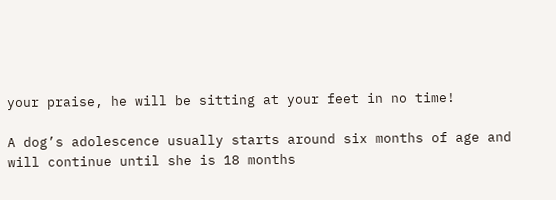your praise, he will be sitting at your feet in no time!

A dog’s adolescence usually starts around six months of age and will continue until she is 18 months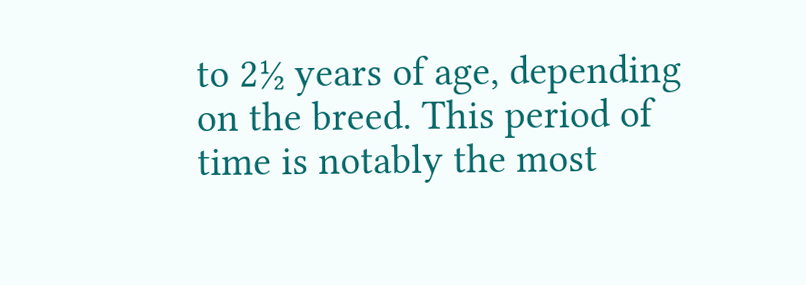to 2½ years of age, depending on the breed. This period of time is notably the most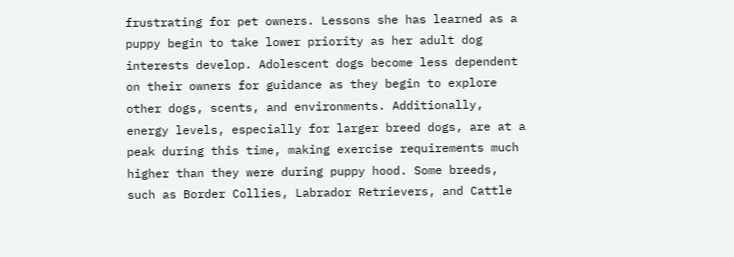frustrating for pet owners. Lessons she has learned as a puppy begin to take lower priority as her adult dog interests develop. Adolescent dogs become less dependent on their owners for guidance as they begin to explore other dogs, scents, and environments. Additionally, energy levels, especially for larger breed dogs, are at a peak during this time, making exercise requirements much higher than they were during puppy hood. Some breeds, such as Border Collies, Labrador Retrievers, and Cattle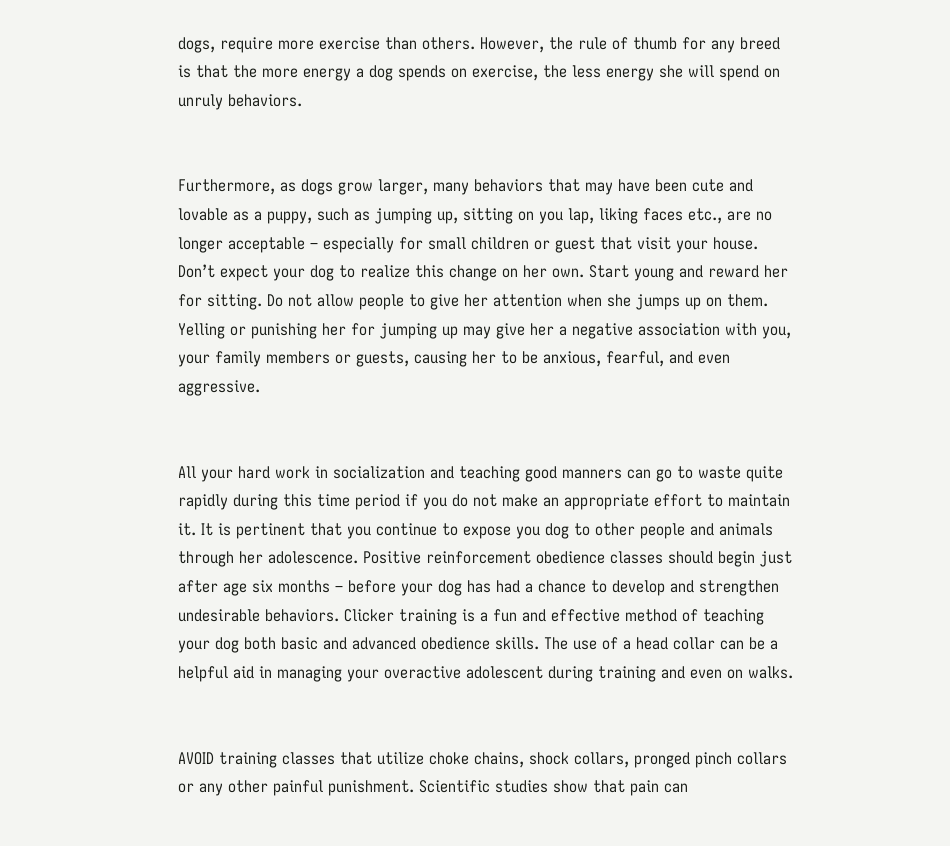dogs, require more exercise than others. However, the rule of thumb for any breed is that the more energy a dog spends on exercise, the less energy she will spend on unruly behaviors.


Furthermore, as dogs grow larger, many behaviors that may have been cute and lovable as a puppy, such as jumping up, sitting on you lap, liking faces etc., are no longer acceptable – especially for small children or guest that visit your house. Don’t expect your dog to realize this change on her own. Start young and reward her for sitting. Do not allow people to give her attention when she jumps up on them. Yelling or punishing her for jumping up may give her a negative association with you, your family members or guests, causing her to be anxious, fearful, and even aggressive.


All your hard work in socialization and teaching good manners can go to waste quite rapidly during this time period if you do not make an appropriate effort to maintain it. It is pertinent that you continue to expose you dog to other people and animals through her adolescence. Positive reinforcement obedience classes should begin just after age six months – before your dog has had a chance to develop and strengthen undesirable behaviors. Clicker training is a fun and effective method of teaching your dog both basic and advanced obedience skills. The use of a head collar can be a helpful aid in managing your overactive adolescent during training and even on walks.


AVOID training classes that utilize choke chains, shock collars, pronged pinch collars or any other painful punishment. Scientific studies show that pain can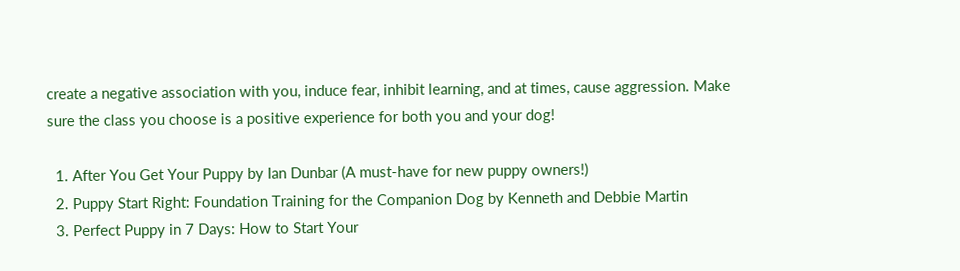create a negative association with you, induce fear, inhibit learning, and at times, cause aggression. Make sure the class you choose is a positive experience for both you and your dog!

  1. After You Get Your Puppy by Ian Dunbar (A must-have for new puppy owners!)
  2. Puppy Start Right: Foundation Training for the Companion Dog by Kenneth and Debbie Martin
  3. Perfect Puppy in 7 Days: How to Start Your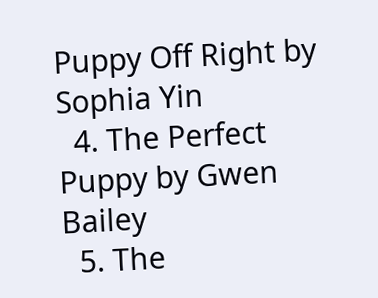Puppy Off Right by Sophia Yin
  4. The Perfect Puppy by Gwen Bailey
  5. The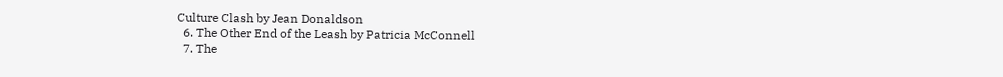Culture Clash by Jean Donaldson
  6. The Other End of the Leash by Patricia McConnell
  7. The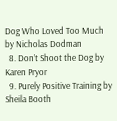Dog Who Loved Too Much by Nicholas Dodman
  8. Don’t Shoot the Dog by Karen Pryor
  9. Purely Positive Training by Sheila Booth